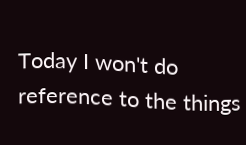Today I won't do reference to the things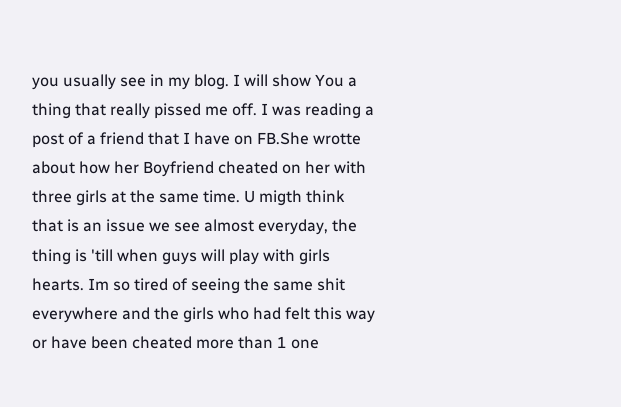you usually see in my blog. I will show You a thing that really pissed me off. I was reading a post of a friend that I have on FB.She wrotte about how her Boyfriend cheated on her with three girls at the same time. U migth think that is an issue we see almost everyday, the thing is 'till when guys will play with girls hearts. Im so tired of seeing the same shit everywhere and the girls who had felt this way or have been cheated more than 1 one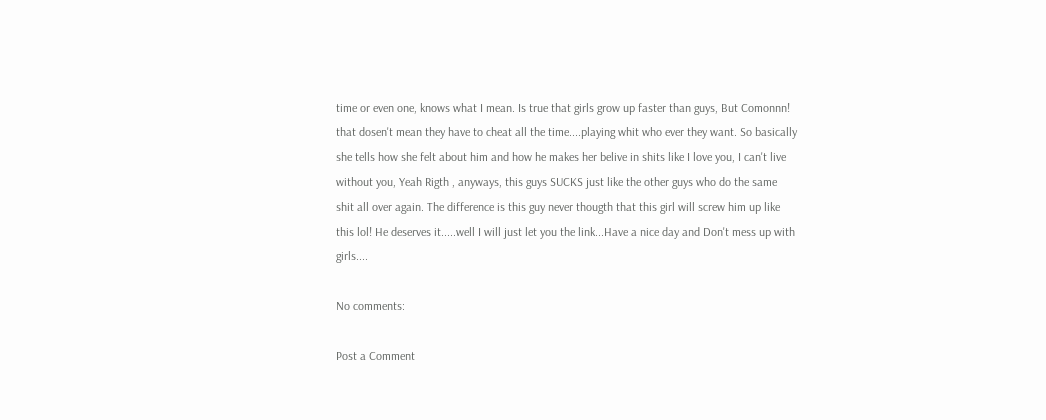time or even one, knows what I mean. Is true that girls grow up faster than guys, But Comonnn! that dosen't mean they have to cheat all the time....playing whit who ever they want. So basically she tells how she felt about him and how he makes her belive in shits like I love you, I can't live without you, Yeah Rigth , anyways, this guys SUCKS just like the other guys who do the same shit all over again. The difference is this guy never thougth that this girl will screw him up like this lol! He deserves it.....well I will just let you the link...Have a nice day and Don't mess up with girls....

No comments:

Post a Comment